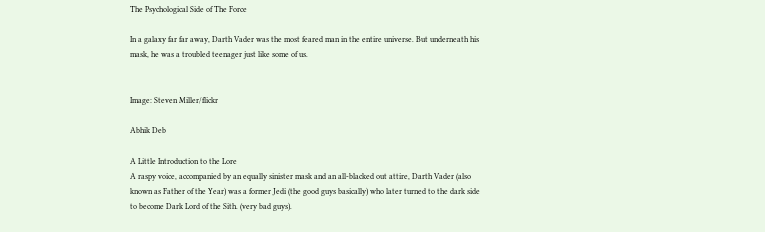The Psychological Side of The Force

In a galaxy far far away, Darth Vader was the most feared man in the entire universe. But underneath his mask, he was a troubled teenager just like some of us.


Image: Steven Miller/flickr

Abhik Deb

A Little Introduction to the Lore
A raspy voice, accompanied by an equally sinister mask and an all-blacked out attire, Darth Vader (also known as Father of the Year) was a former Jedi (the good guys basically) who later turned to the dark side to become Dark Lord of the Sith. (very bad guys).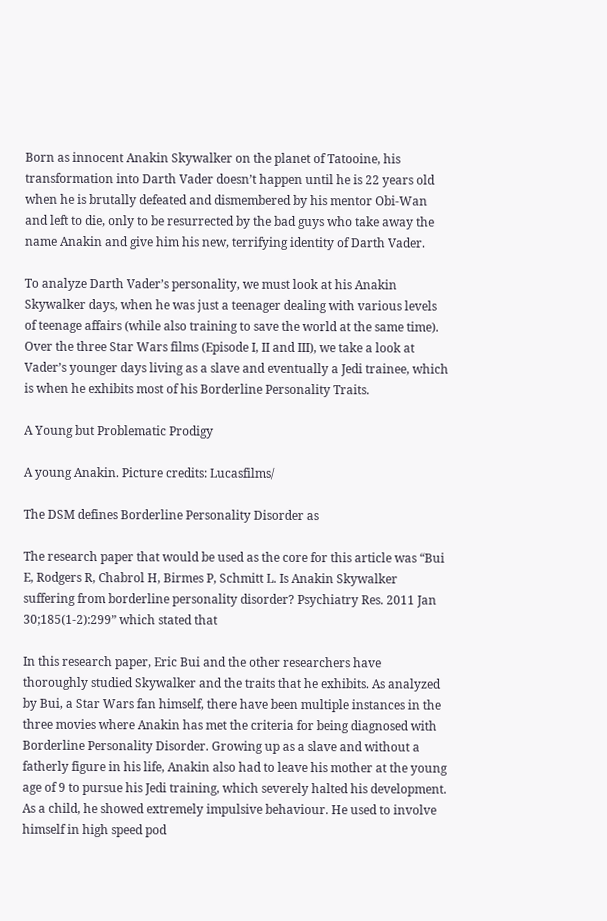Born as innocent Anakin Skywalker on the planet of Tatooine, his transformation into Darth Vader doesn’t happen until he is 22 years old when he is brutally defeated and dismembered by his mentor Obi-Wan and left to die, only to be resurrected by the bad guys who take away the name Anakin and give him his new, terrifying identity of Darth Vader.

To analyze Darth Vader’s personality, we must look at his Anakin Skywalker days, when he was just a teenager dealing with various levels of teenage affairs (while also training to save the world at the same time). Over the three Star Wars films (Episode I, II and III), we take a look at Vader’s younger days living as a slave and eventually a Jedi trainee, which is when he exhibits most of his Borderline Personality Traits.

A Young but Problematic Prodigy

A young Anakin. Picture credits: Lucasfilms/

The DSM defines Borderline Personality Disorder as

The research paper that would be used as the core for this article was “Bui E, Rodgers R, Chabrol H, Birmes P, Schmitt L. Is Anakin Skywalker suffering from borderline personality disorder? Psychiatry Res. 2011 Jan 30;185(1-2):299” which stated that

In this research paper, Eric Bui and the other researchers have thoroughly studied Skywalker and the traits that he exhibits. As analyzed by Bui, a Star Wars fan himself, there have been multiple instances in the three movies where Anakin has met the criteria for being diagnosed with Borderline Personality Disorder. Growing up as a slave and without a fatherly figure in his life, Anakin also had to leave his mother at the young age of 9 to pursue his Jedi training, which severely halted his development. As a child, he showed extremely impulsive behaviour. He used to involve himself in high speed pod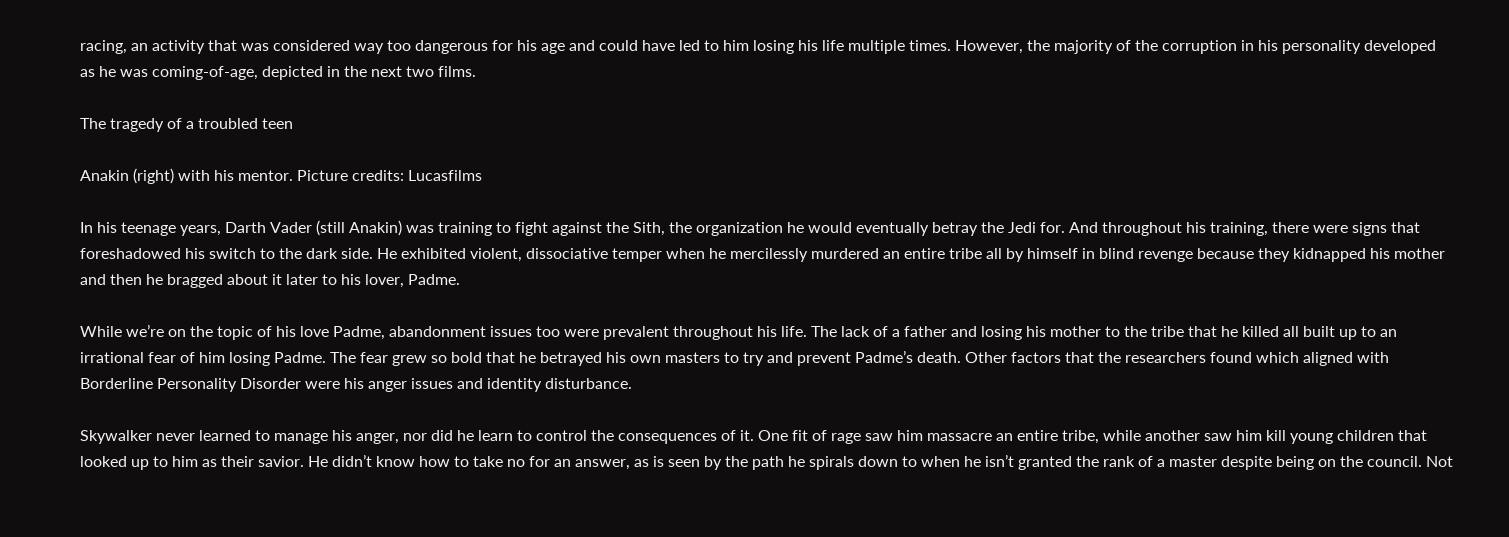racing, an activity that was considered way too dangerous for his age and could have led to him losing his life multiple times. However, the majority of the corruption in his personality developed as he was coming-of-age, depicted in the next two films.

The tragedy of a troubled teen

Anakin (right) with his mentor. Picture credits: Lucasfilms

In his teenage years, Darth Vader (still Anakin) was training to fight against the Sith, the organization he would eventually betray the Jedi for. And throughout his training, there were signs that foreshadowed his switch to the dark side. He exhibited violent, dissociative temper when he mercilessly murdered an entire tribe all by himself in blind revenge because they kidnapped his mother and then he bragged about it later to his lover, Padme.

While we’re on the topic of his love Padme, abandonment issues too were prevalent throughout his life. The lack of a father and losing his mother to the tribe that he killed all built up to an irrational fear of him losing Padme. The fear grew so bold that he betrayed his own masters to try and prevent Padme’s death. Other factors that the researchers found which aligned with Borderline Personality Disorder were his anger issues and identity disturbance.

Skywalker never learned to manage his anger, nor did he learn to control the consequences of it. One fit of rage saw him massacre an entire tribe, while another saw him kill young children that looked up to him as their savior. He didn’t know how to take no for an answer, as is seen by the path he spirals down to when he isn’t granted the rank of a master despite being on the council. Not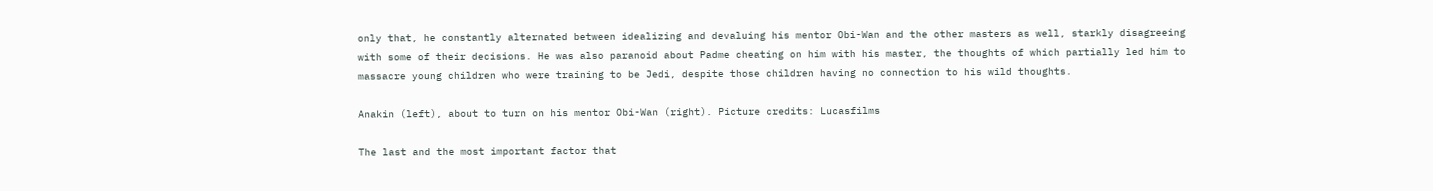only that, he constantly alternated between idealizing and devaluing his mentor Obi-Wan and the other masters as well, starkly disagreeing with some of their decisions. He was also paranoid about Padme cheating on him with his master, the thoughts of which partially led him to massacre young children who were training to be Jedi, despite those children having no connection to his wild thoughts.

Anakin (left), about to turn on his mentor Obi-Wan (right). Picture credits: Lucasfilms

The last and the most important factor that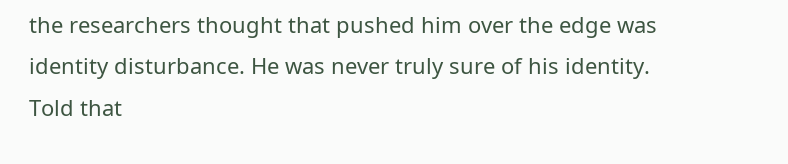the researchers thought that pushed him over the edge was identity disturbance. He was never truly sure of his identity. Told that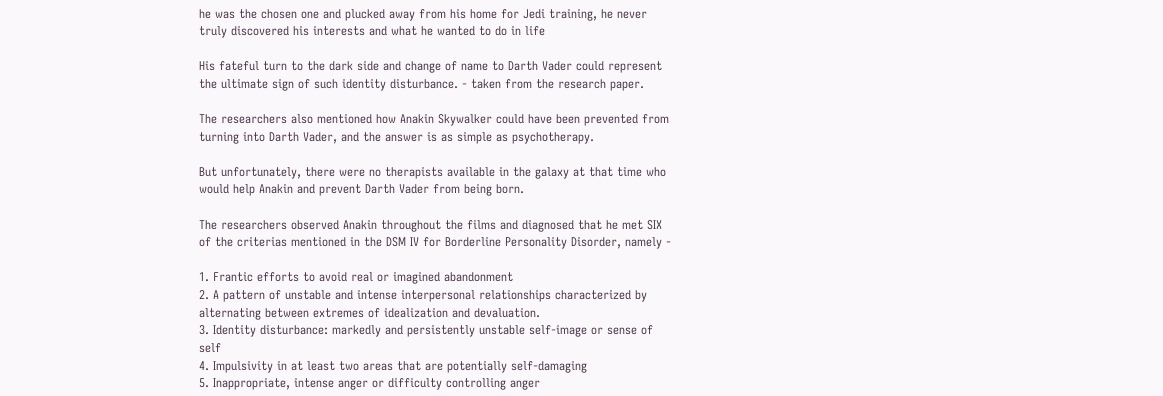he was the chosen one and plucked away from his home for Jedi training, he never truly discovered his interests and what he wanted to do in life

His fateful turn to the dark side and change of name to Darth Vader could represent the ultimate sign of such identity disturbance. - taken from the research paper.

The researchers also mentioned how Anakin Skywalker could have been prevented from turning into Darth Vader, and the answer is as simple as psychotherapy.

But unfortunately, there were no therapists available in the galaxy at that time who would help Anakin and prevent Darth Vader from being born.

The researchers observed Anakin throughout the films and diagnosed that he met SIX of the criterias mentioned in the DSM IV for Borderline Personality Disorder, namely -

1. Frantic efforts to avoid real or imagined abandonment
2. A pattern of unstable and intense interpersonal relationships characterized by alternating between extremes of idealization and devaluation.
3. Identity disturbance: markedly and persistently unstable self-image or sense of self
4. Impulsivity in at least two areas that are potentially self-damaging
5. Inappropriate, intense anger or difficulty controlling anger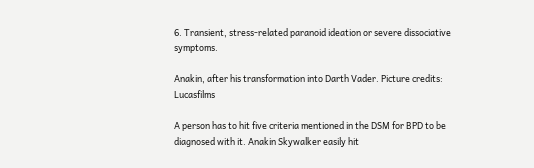6. Transient, stress-related paranoid ideation or severe dissociative symptoms.

Anakin, after his transformation into Darth Vader. Picture credits: Lucasfilms

A person has to hit five criteria mentioned in the DSM for BPD to be diagnosed with it. Anakin Skywalker easily hit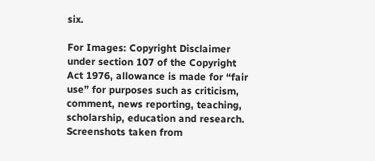six.

For Images: Copyright Disclaimer under section 107 of the Copyright Act 1976, allowance is made for “fair use” for purposes such as criticism, comment, news reporting, teaching, scholarship, education and research. Screenshots taken from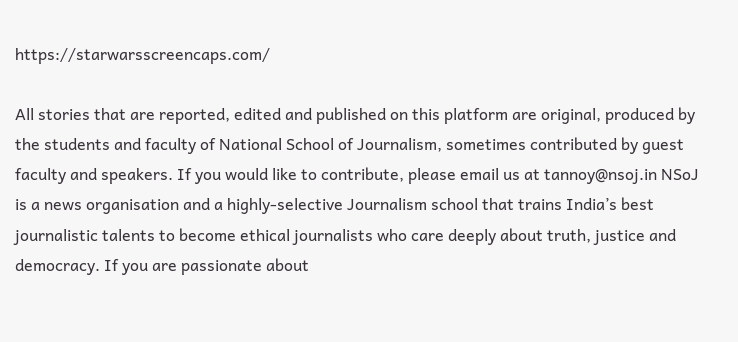https://starwarsscreencaps.com/

All stories that are reported, edited and published on this platform are original, produced by the students and faculty of National School of Journalism, sometimes contributed by guest faculty and speakers. If you would like to contribute, please email us at tannoy@nsoj.in NSoJ is a news organisation and a highly-selective Journalism school that trains India’s best journalistic talents to become ethical journalists who care deeply about truth, justice and democracy. If you are passionate about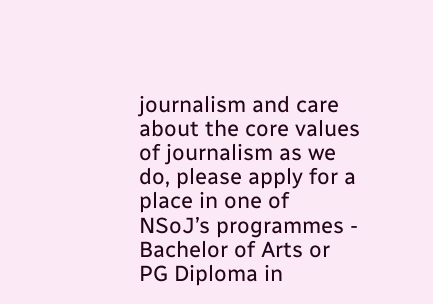journalism and care about the core values of journalism as we do, please apply for a place in one of NSoJ’s programmes - Bachelor of Arts or PG Diploma in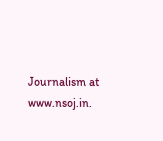Journalism at www.nsoj.in.